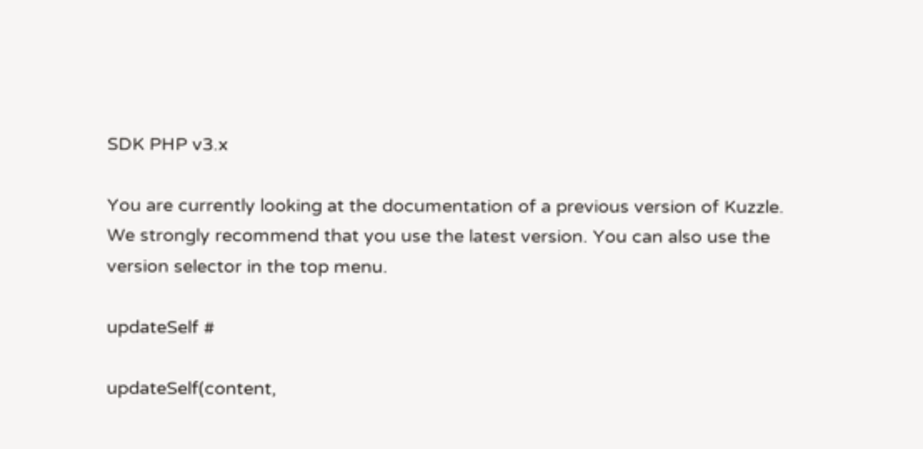SDK PHP v3.x

You are currently looking at the documentation of a previous version of Kuzzle. We strongly recommend that you use the latest version. You can also use the version selector in the top menu.

updateSelf #

updateSelf(content,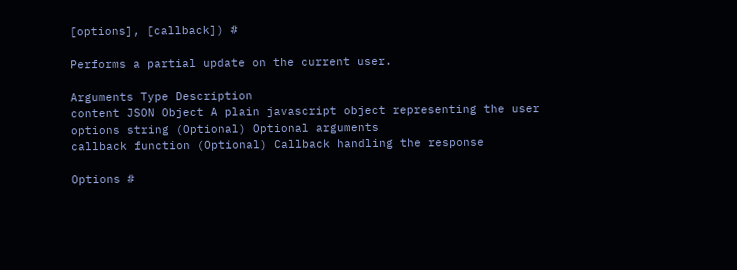[options], [callback]) #

Performs a partial update on the current user.

Arguments Type Description
content JSON Object A plain javascript object representing the user
options string (Optional) Optional arguments
callback function (Optional) Callback handling the response

Options #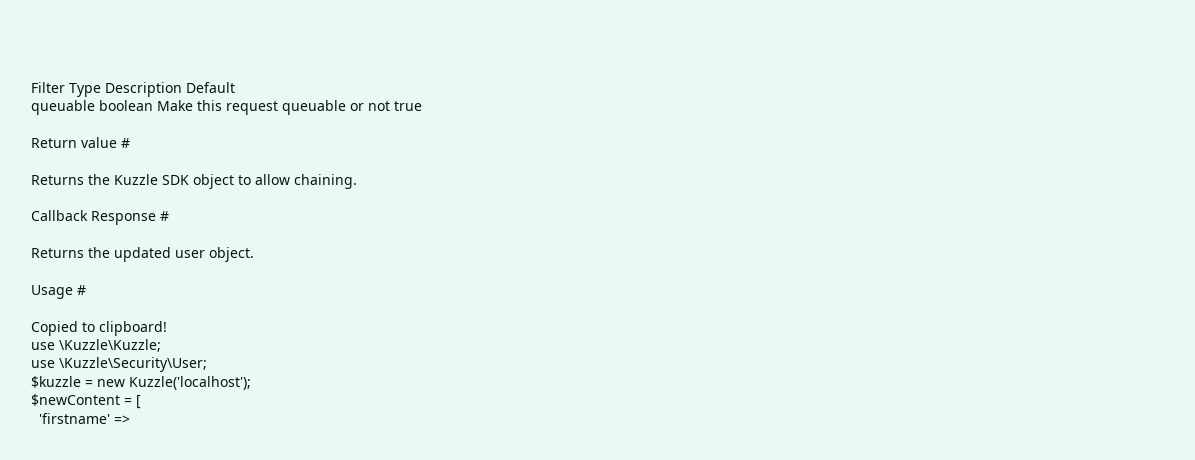Filter Type Description Default
queuable boolean Make this request queuable or not true

Return value #

Returns the Kuzzle SDK object to allow chaining.

Callback Response #

Returns the updated user object.

Usage #

Copied to clipboard!
use \Kuzzle\Kuzzle;
use \Kuzzle\Security\User;
$kuzzle = new Kuzzle('localhost');
$newContent = [
  'firstname' =>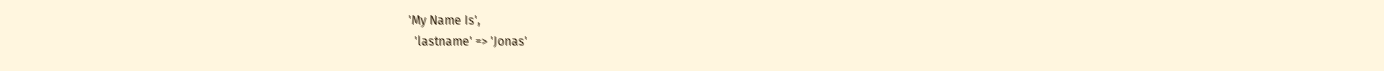'My Name Is',
  'lastname' => 'Jonas'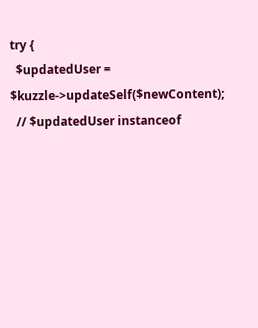try {
  $updatedUser = $kuzzle->updateSelf($newContent);
  // $updatedUser instanceof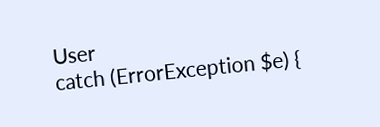User
catch (ErrorException $e) {